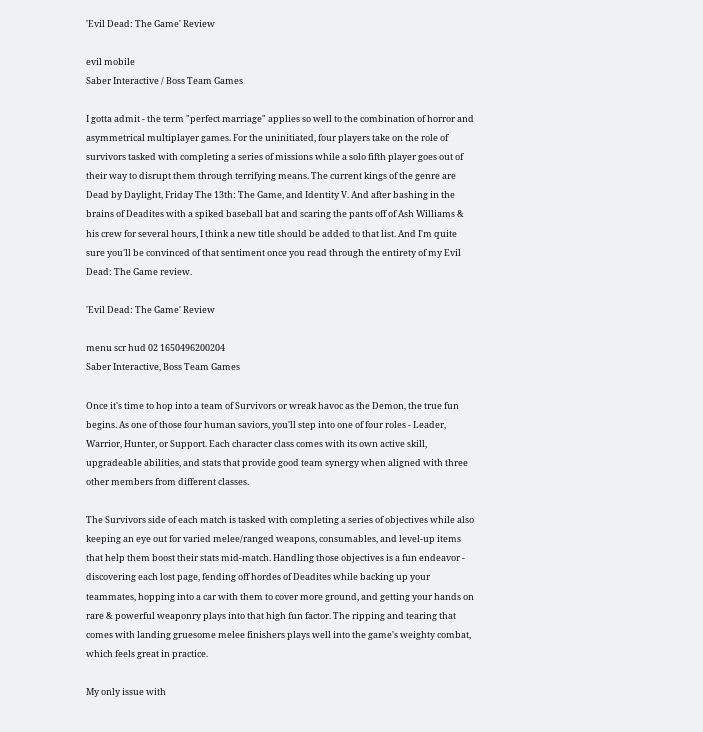'Evil Dead: The Game' Review

evil mobile
Saber Interactive / Boss Team Games

I gotta admit - the term "perfect marriage" applies so well to the combination of horror and asymmetrical multiplayer games. For the uninitiated, four players take on the role of survivors tasked with completing a series of missions while a solo fifth player goes out of their way to disrupt them through terrifying means. The current kings of the genre are Dead by Daylight, Friday The 13th: The Game, and Identity V. And after bashing in the brains of Deadites with a spiked baseball bat and scaring the pants off of Ash Williams & his crew for several hours, I think a new title should be added to that list. And I'm quite sure you'll be convinced of that sentiment once you read through the entirety of my Evil Dead: The Game review.

'Evil Dead: The Game' Review

menu scr hud 02 1650496200204
Saber Interactive, Boss Team Games

Once it's time to hop into a team of Survivors or wreak havoc as the Demon, the true fun begins. As one of those four human saviors, you'll step into one of four roles - Leader, Warrior, Hunter, or Support. Each character class comes with its own active skill, upgradeable abilities, and stats that provide good team synergy when aligned with three other members from different classes.

The Survivors side of each match is tasked with completing a series of objectives while also keeping an eye out for varied melee/ranged weapons, consumables, and level-up items that help them boost their stats mid-match. Handling those objectives is a fun endeavor - discovering each lost page, fending off hordes of Deadites while backing up your teammates, hopping into a car with them to cover more ground, and getting your hands on rare & powerful weaponry plays into that high fun factor. The ripping and tearing that comes with landing gruesome melee finishers plays well into the game's weighty combat, which feels great in practice.

My only issue with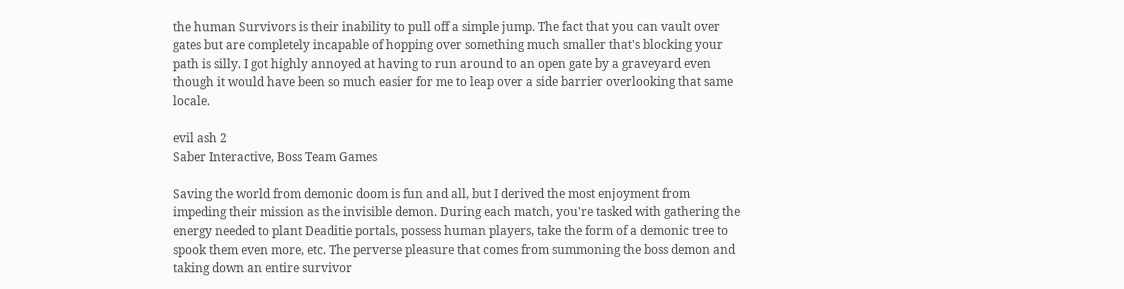the human Survivors is their inability to pull off a simple jump. The fact that you can vault over gates but are completely incapable of hopping over something much smaller that's blocking your path is silly. I got highly annoyed at having to run around to an open gate by a graveyard even though it would have been so much easier for me to leap over a side barrier overlooking that same locale.

evil ash 2
Saber Interactive, Boss Team Games

Saving the world from demonic doom is fun and all, but I derived the most enjoyment from impeding their mission as the invisible demon. During each match, you're tasked with gathering the energy needed to plant Deaditie portals, possess human players, take the form of a demonic tree to spook them even more, etc. The perverse pleasure that comes from summoning the boss demon and taking down an entire survivor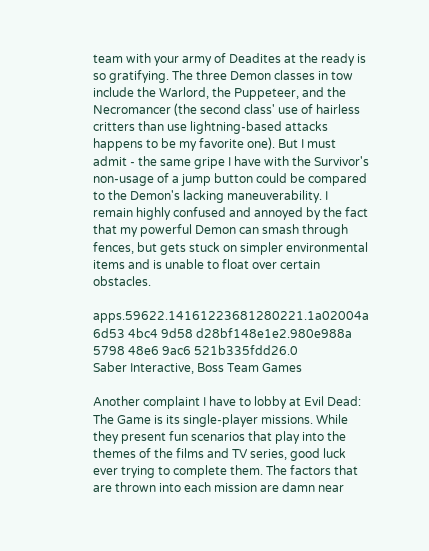team with your army of Deadites at the ready is so gratifying. The three Demon classes in tow include the Warlord, the Puppeteer, and the Necromancer (the second class' use of hairless critters than use lightning-based attacks happens to be my favorite one). But I must admit - the same gripe I have with the Survivor's non-usage of a jump button could be compared to the Demon's lacking maneuverability. I remain highly confused and annoyed by the fact that my powerful Demon can smash through fences, but gets stuck on simpler environmental items and is unable to float over certain obstacles.

apps.59622.14161223681280221.1a02004a 6d53 4bc4 9d58 d28bf148e1e2.980e988a 5798 48e6 9ac6 521b335fdd26.0
Saber Interactive, Boss Team Games

Another complaint I have to lobby at Evil Dead: The Game is its single-player missions. While they present fun scenarios that play into the themes of the films and TV series, good luck ever trying to complete them. The factors that are thrown into each mission are damn near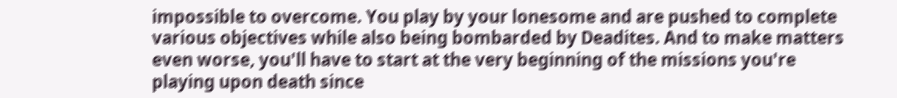impossible to overcome. You play by your lonesome and are pushed to complete various objectives while also being bombarded by Deadites. And to make matters even worse, you'll have to start at the very beginning of the missions you're playing upon death since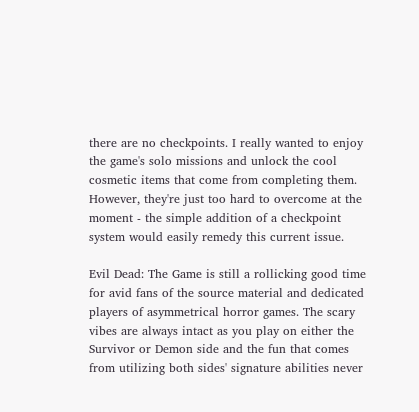there are no checkpoints. I really wanted to enjoy the game's solo missions and unlock the cool cosmetic items that come from completing them. However, they're just too hard to overcome at the moment - the simple addition of a checkpoint system would easily remedy this current issue.

Evil Dead: The Game is still a rollicking good time for avid fans of the source material and dedicated players of asymmetrical horror games. The scary vibes are always intact as you play on either the Survivor or Demon side and the fun that comes from utilizing both sides' signature abilities never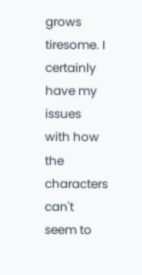grows tiresome. I certainly have my issues with how the characters can't seem to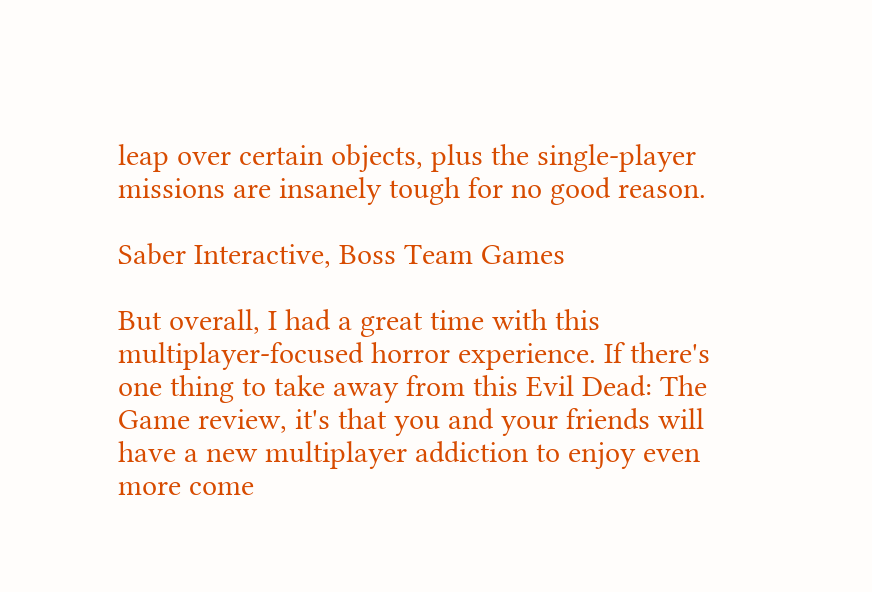leap over certain objects, plus the single-player missions are insanely tough for no good reason.

Saber Interactive, Boss Team Games

But overall, I had a great time with this multiplayer-focused horror experience. If there's one thing to take away from this Evil Dead: The Game review, it's that you and your friends will have a new multiplayer addiction to enjoy even more come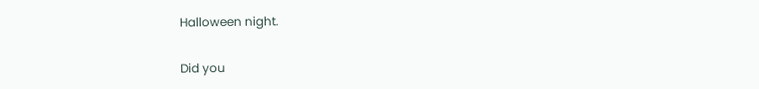Halloween night.

Did you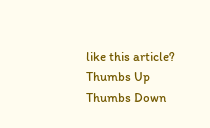like this article?
Thumbs Up
Thumbs Down